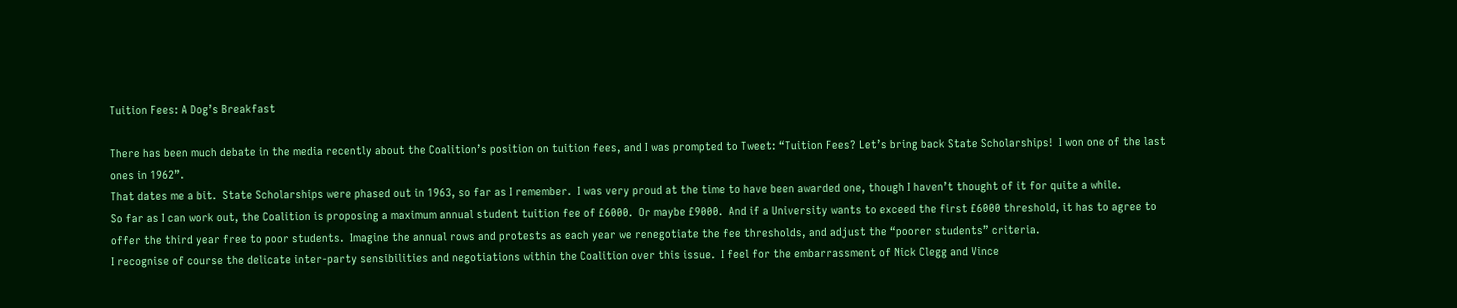Tuition Fees: A Dog’s Breakfast

There has been much debate in the media recently about the Coalition’s position on tuition fees, and I was prompted to Tweet: “Tuition Fees? Let’s bring back State Scholarships!  I won one of the last ones in 1962”.
That dates me a bit.  State Scholarships were phased out in 1963, so far as I remember.  I was very proud at the time to have been awarded one, though I haven’t thought of it for quite a while.
So far as I can work out, the Coalition is proposing a maximum annual student tuition fee of £6000.  Or maybe £9000.  And if a University wants to exceed the first £6000 threshold, it has to agree to offer the third year free to poor students.  Imagine the annual rows and protests as each year we renegotiate the fee thresholds, and adjust the “poorer students” criteria.
I recognise of course the delicate inter-party sensibilities and negotiations within the Coalition over this issue.  I feel for the embarrassment of Nick Clegg and Vince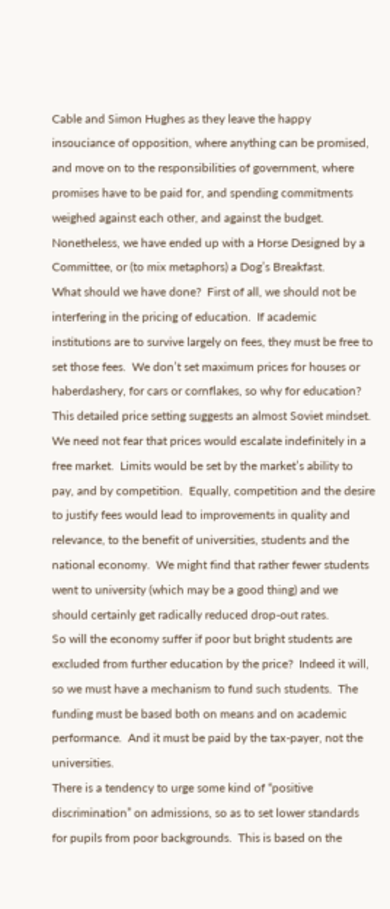Cable and Simon Hughes as they leave the happy insouciance of opposition, where anything can be promised, and move on to the responsibilities of government, where promises have to be paid for, and spending commitments weighed against each other, and against the budget.
Nonetheless, we have ended up with a Horse Designed by a Committee, or (to mix metaphors) a Dog’s Breakfast.
What should we have done?  First of all, we should not be interfering in the pricing of education.  If academic institutions are to survive largely on fees, they must be free to set those fees.  We don’t set maximum prices for houses or haberdashery, for cars or cornflakes, so why for education?  This detailed price setting suggests an almost Soviet mindset.  We need not fear that prices would escalate indefinitely in a free market.  Limits would be set by the market’s ability to pay, and by competition.  Equally, competition and the desire to justify fees would lead to improvements in quality and relevance, to the benefit of universities, students and the national economy.  We might find that rather fewer students went to university (which may be a good thing) and we should certainly get radically reduced drop-out rates.
So will the economy suffer if poor but bright students are excluded from further education by the price?  Indeed it will, so we must have a mechanism to fund such students.  The funding must be based both on means and on academic performance.  And it must be paid by the tax-payer, not the universities.
There is a tendency to urge some kind of “positive discrimination” on admissions, so as to set lower standards for pupils from poor backgrounds.  This is based on the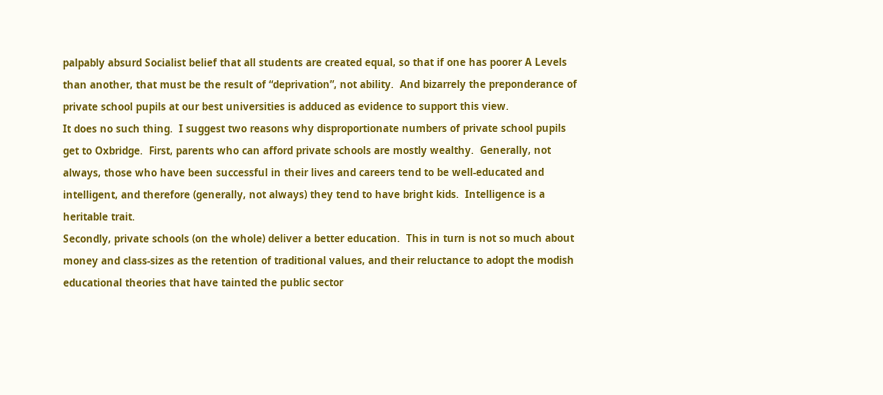palpably absurd Socialist belief that all students are created equal, so that if one has poorer A Levels than another, that must be the result of “deprivation”, not ability.  And bizarrely the preponderance of private school pupils at our best universities is adduced as evidence to support this view.
It does no such thing.  I suggest two reasons why disproportionate numbers of private school pupils get to Oxbridge.  First, parents who can afford private schools are mostly wealthy.  Generally, not always, those who have been successful in their lives and careers tend to be well-educated and intelligent, and therefore (generally, not always) they tend to have bright kids.  Intelligence is a heritable trait.
Secondly, private schools (on the whole) deliver a better education.  This in turn is not so much about money and class-sizes as the retention of traditional values, and their reluctance to adopt the modish educational theories that have tainted the public sector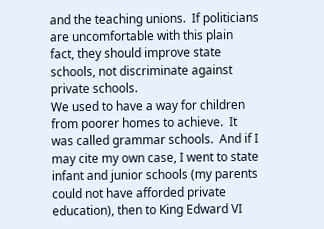and the teaching unions.  If politicians are uncomfortable with this plain fact, they should improve state schools, not discriminate against private schools.
We used to have a way for children from poorer homes to achieve.  It was called grammar schools.  And if I may cite my own case, I went to state infant and junior schools (my parents could not have afforded private education), then to King Edward VI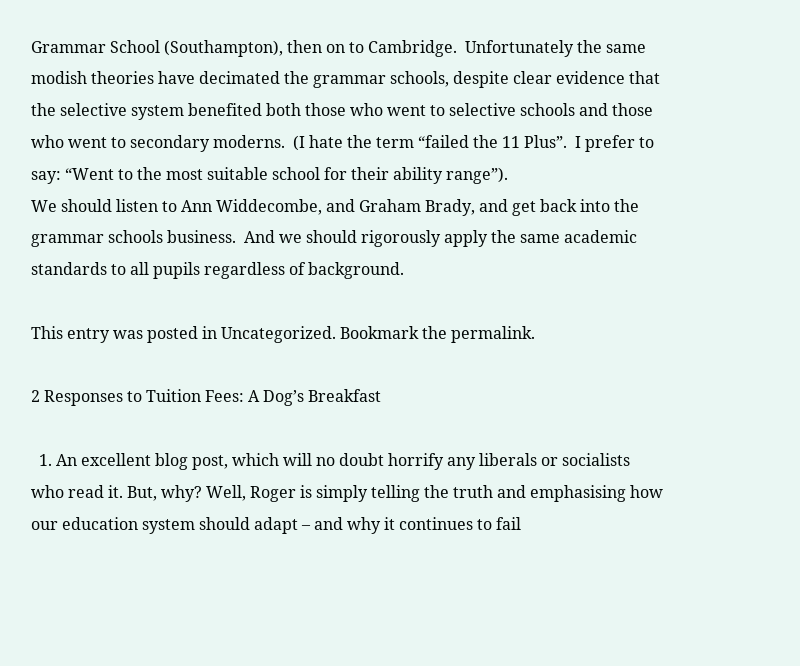Grammar School (Southampton), then on to Cambridge.  Unfortunately the same modish theories have decimated the grammar schools, despite clear evidence that the selective system benefited both those who went to selective schools and those who went to secondary moderns.  (I hate the term “failed the 11 Plus”.  I prefer to say: “Went to the most suitable school for their ability range”).
We should listen to Ann Widdecombe, and Graham Brady, and get back into the grammar schools business.  And we should rigorously apply the same academic standards to all pupils regardless of background.

This entry was posted in Uncategorized. Bookmark the permalink.

2 Responses to Tuition Fees: A Dog’s Breakfast

  1. An excellent blog post, which will no doubt horrify any liberals or socialists who read it. But, why? Well, Roger is simply telling the truth and emphasising how our education system should adapt – and why it continues to fail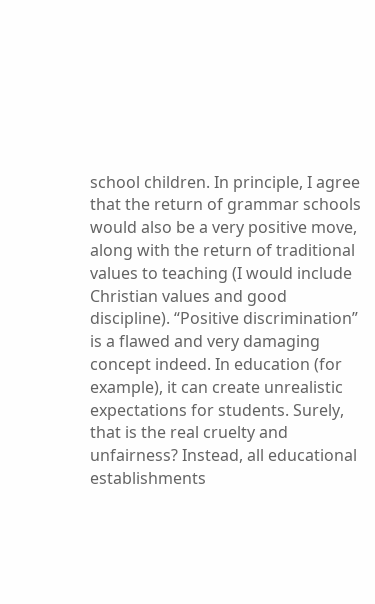school children. In principle, I agree that the return of grammar schools would also be a very positive move, along with the return of traditional values to teaching (I would include Christian values and good discipline). “Positive discrimination” is a flawed and very damaging concept indeed. In education (for example), it can create unrealistic expectations for students. Surely, that is the real cruelty and unfairness? Instead, all educational establishments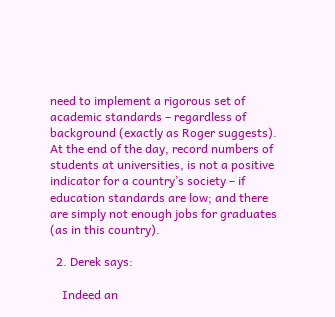need to implement a rigorous set of academic standards – regardless of background (exactly as Roger suggests). At the end of the day, record numbers of students at universities, is not a positive indicator for a country’s society – if education standards are low; and there are simply not enough jobs for graduates (as in this country).

  2. Derek says:

    Indeed an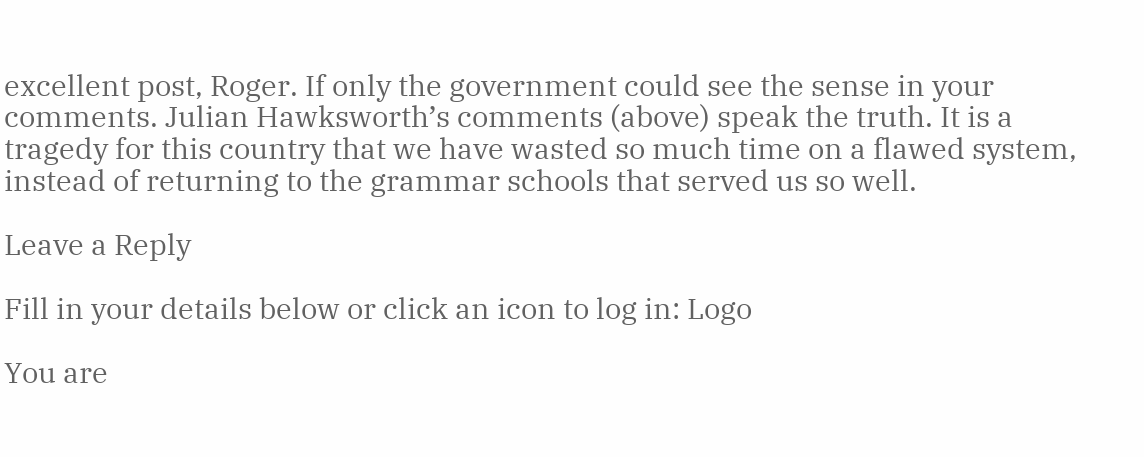excellent post, Roger. If only the government could see the sense in your comments. Julian Hawksworth’s comments (above) speak the truth. It is a tragedy for this country that we have wasted so much time on a flawed system, instead of returning to the grammar schools that served us so well.

Leave a Reply

Fill in your details below or click an icon to log in: Logo

You are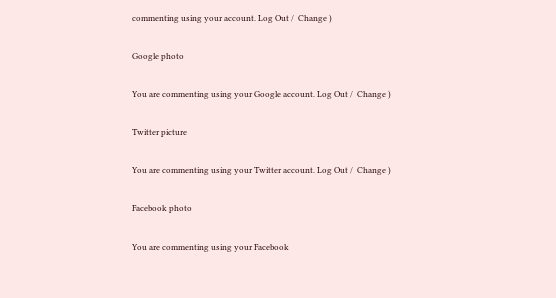commenting using your account. Log Out /  Change )

Google photo

You are commenting using your Google account. Log Out /  Change )

Twitter picture

You are commenting using your Twitter account. Log Out /  Change )

Facebook photo

You are commenting using your Facebook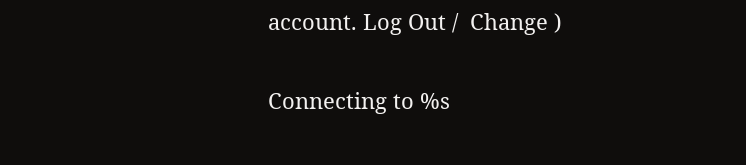account. Log Out /  Change )

Connecting to %s